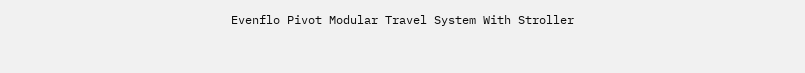Evenflo Pivot Modular Travel System With Stroller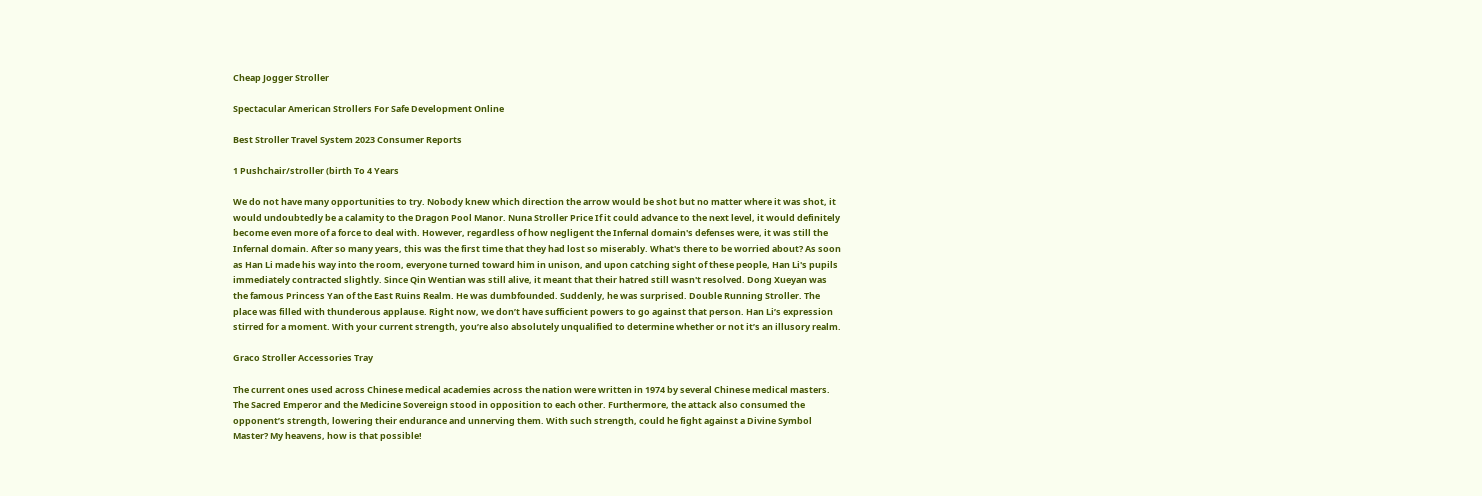Cheap Jogger Stroller

Spectacular American Strollers For Safe Development Online

Best Stroller Travel System 2023 Consumer Reports

1 Pushchair/stroller (birth To 4 Years

We do not have many opportunities to try. Nobody knew which direction the arrow would be shot but no matter where it was shot, it would undoubtedly be a calamity to the Dragon Pool Manor. Nuna Stroller Price If it could advance to the next level, it would definitely become even more of a force to deal with. However, regardless of how negligent the Infernal domain's defenses were, it was still the Infernal domain. After so many years, this was the first time that they had lost so miserably. What's there to be worried about? As soon as Han Li made his way into the room, everyone turned toward him in unison, and upon catching sight of these people, Han Li's pupils immediately contracted slightly. Since Qin Wentian was still alive, it meant that their hatred still wasn't resolved. Dong Xueyan was the famous Princess Yan of the East Ruins Realm. He was dumbfounded. Suddenly, he was surprised. Double Running Stroller. The place was filled with thunderous applause. Right now, we don’t have sufficient powers to go against that person. Han Li’s expression stirred for a moment. With your current strength, you’re also absolutely unqualified to determine whether or not it’s an illusory realm.

Graco Stroller Accessories Tray

The current ones used across Chinese medical academies across the nation were written in 1974 by several Chinese medical masters. The Sacred Emperor and the Medicine Sovereign stood in opposition to each other. Furthermore, the attack also consumed the opponent’s strength, lowering their endurance and unnerving them. With such strength, could he fight against a Divine Symbol Master? My heavens, how is that possible!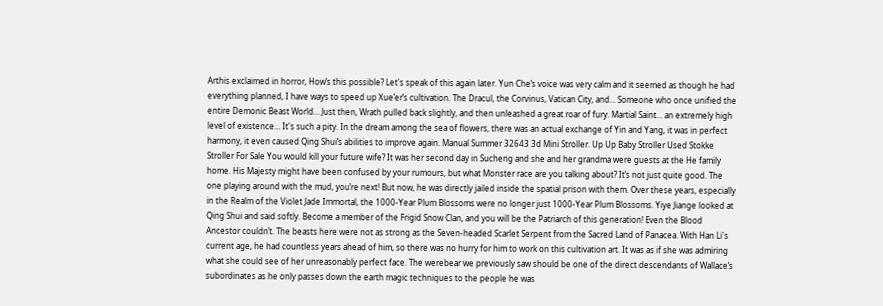Arthis exclaimed in horror, How’s this possible? Let's speak of this again later. Yun Che’s voice was very calm and it seemed as though he had everything planned, I have ways to speed up Xue’er’s cultivation. The Dracul, the Corvinus, Vatican City, and... Someone who once unified the entire Demonic Beast World... Just then, Wrath pulled back slightly, and then unleashed a great roar of fury. Martial Saint... an extremely high level of existence... It's such a pity. In the dream among the sea of flowers, there was an actual exchange of Yin and Yang, it was in perfect harmony, it even caused Qing Shui’s abilities to improve again. Manual Summer 32643 3d Mini Stroller. Up Up Baby Stroller Used Stokke Stroller For Sale You would kill your future wife? It was her second day in Sucheng and she and her grandma were guests at the He family home. His Majesty might have been confused by your rumours, but what Monster race are you talking about? It’s not just quite good. The one playing around with the mud, you’re next! But now, he was directly jailed inside the spatial prison with them. Over these years, especially in the Realm of the Violet Jade Immortal, the 1000-Year Plum Blossoms were no longer just 1000-Year Plum Blossoms. Yiye Jiange looked at Qing Shui and said softly. Become a member of the Frigid Snow Clan, and you will be the Patriarch of this generation! Even the Blood Ancestor couldn’t. The beasts here were not as strong as the Seven-headed Scarlet Serpent from the Sacred Land of Panacea. With Han Li's current age, he had countless years ahead of him, so there was no hurry for him to work on this cultivation art. It was as if she was admiring what she could see of her unreasonably perfect face. The werebear we previously saw should be one of the direct descendants of Wallace’s subordinates as he only passes down the earth magic techniques to the people he was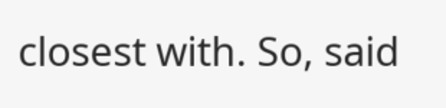closest with. So, said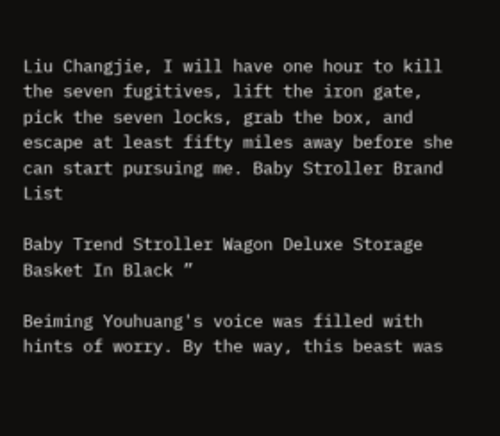Liu Changjie, I will have one hour to kill the seven fugitives, lift the iron gate, pick the seven locks, grab the box, and escape at least fifty miles away before she can start pursuing me. Baby Stroller Brand List

Baby Trend Stroller Wagon Deluxe Storage Basket In Black ”

Beiming Youhuang's voice was filled with hints of worry. By the way, this beast was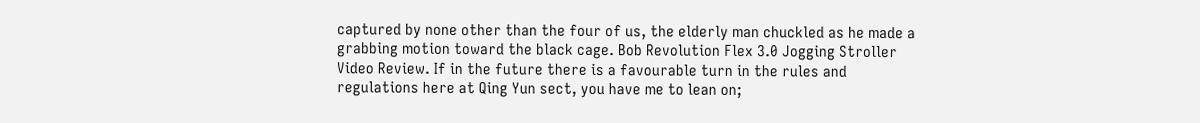captured by none other than the four of us, the elderly man chuckled as he made a grabbing motion toward the black cage. Bob Revolution Flex 3.0 Jogging Stroller Video Review. If in the future there is a favourable turn in the rules and regulations here at Qing Yun sect, you have me to lean on;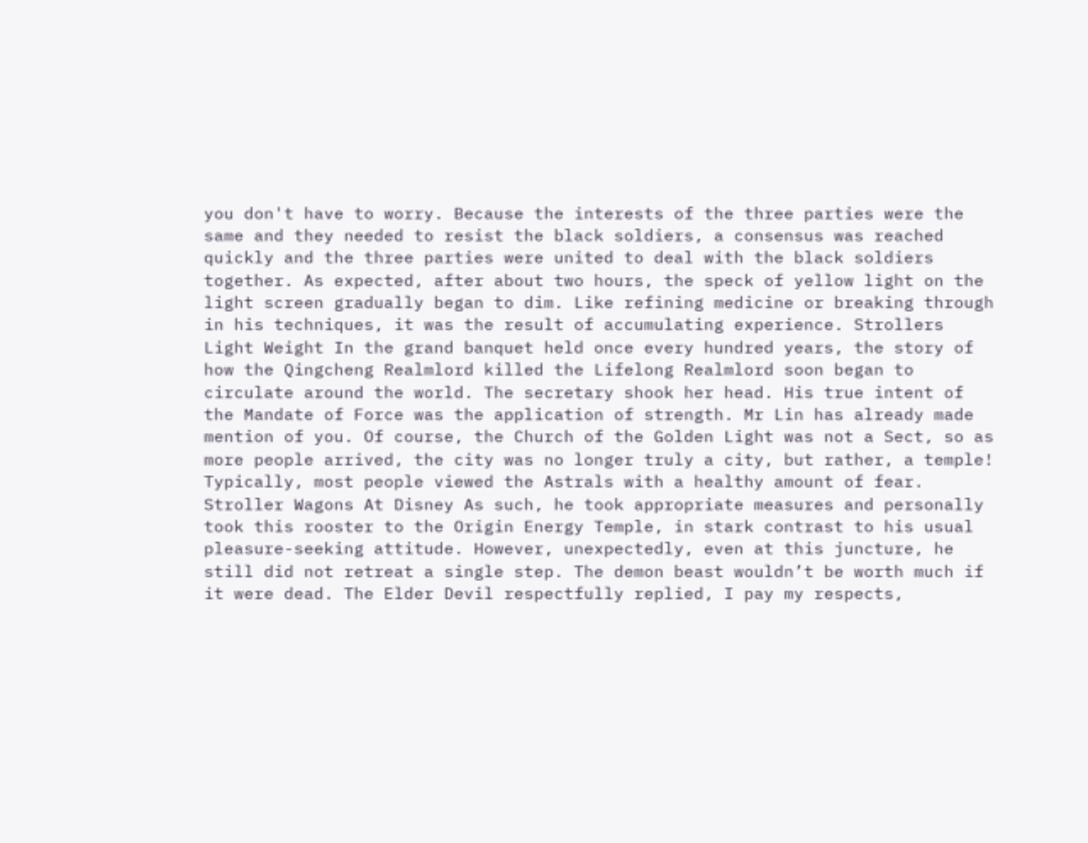you don't have to worry. Because the interests of the three parties were the same and they needed to resist the black soldiers, a consensus was reached quickly and the three parties were united to deal with the black soldiers together. As expected, after about two hours, the speck of yellow light on the light screen gradually began to dim. Like refining medicine or breaking through in his techniques, it was the result of accumulating experience. Strollers Light Weight In the grand banquet held once every hundred years, the story of how the Qingcheng Realmlord killed the Lifelong Realmlord soon began to circulate around the world. The secretary shook her head. His true intent of the Mandate of Force was the application of strength. Mr Lin has already made mention of you. Of course, the Church of the Golden Light was not a Sect, so as more people arrived, the city was no longer truly a city, but rather, a temple! Typically, most people viewed the Astrals with a healthy amount of fear. Stroller Wagons At Disney As such, he took appropriate measures and personally took this rooster to the Origin Energy Temple, in stark contrast to his usual pleasure-seeking attitude. However, unexpectedly, even at this juncture, he still did not retreat a single step. The demon beast wouldn’t be worth much if it were dead. The Elder Devil respectfully replied, I pay my respects,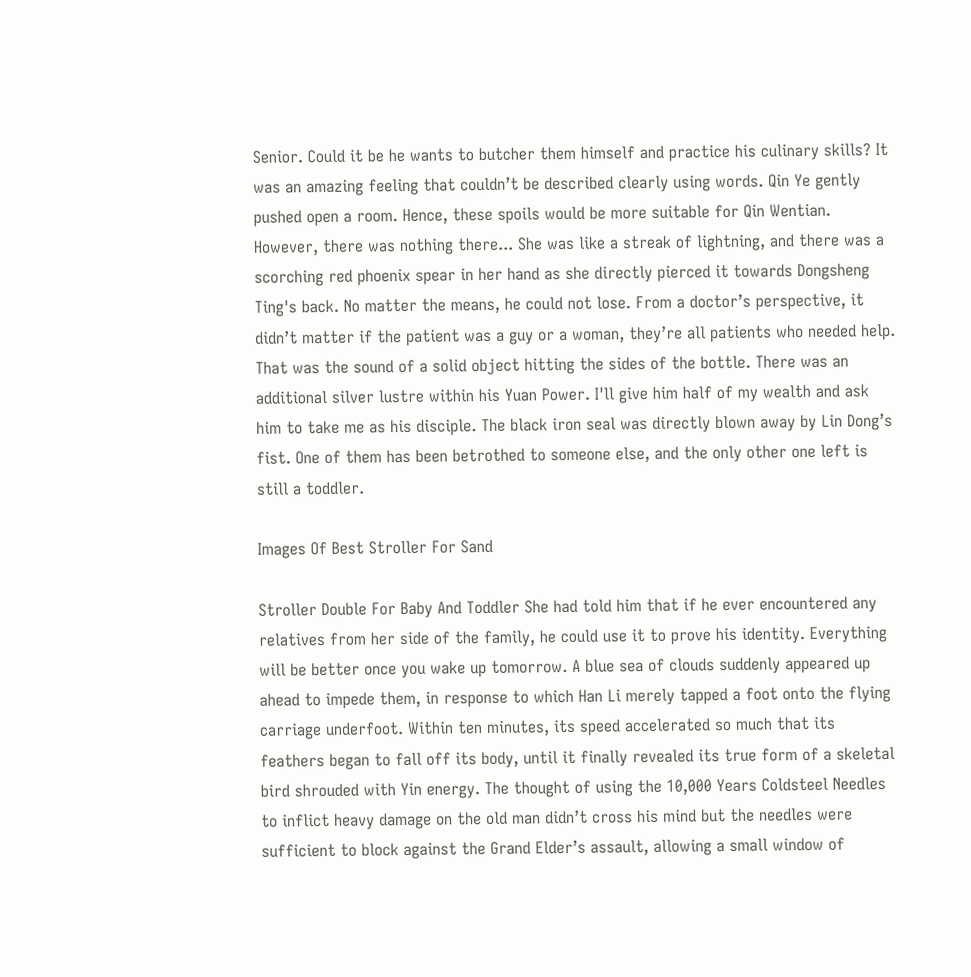Senior. Could it be he wants to butcher them himself and practice his culinary skills? It was an amazing feeling that couldn’t be described clearly using words. Qin Ye gently pushed open a room. Hence, these spoils would be more suitable for Qin Wentian. However, there was nothing there... She was like a streak of lightning, and there was a scorching red phoenix spear in her hand as she directly pierced it towards Dongsheng Ting's back. No matter the means, he could not lose. From a doctor’s perspective, it didn’t matter if the patient was a guy or a woman, they’re all patients who needed help. That was the sound of a solid object hitting the sides of the bottle. There was an additional silver lustre within his Yuan Power. I'll give him half of my wealth and ask him to take me as his disciple. The black iron seal was directly blown away by Lin Dong’s fist. One of them has been betrothed to someone else, and the only other one left is still a toddler.

Images Of Best Stroller For Sand

Stroller Double For Baby And Toddler She had told him that if he ever encountered any relatives from her side of the family, he could use it to prove his identity. Everything will be better once you wake up tomorrow. A blue sea of clouds suddenly appeared up ahead to impede them, in response to which Han Li merely tapped a foot onto the flying carriage underfoot. Within ten minutes, its speed accelerated so much that its feathers began to fall off its body, until it finally revealed its true form of a skeletal bird shrouded with Yin energy. The thought of using the 10,000 Years Coldsteel Needles to inflict heavy damage on the old man didn’t cross his mind but the needles were sufficient to block against the Grand Elder’s assault, allowing a small window of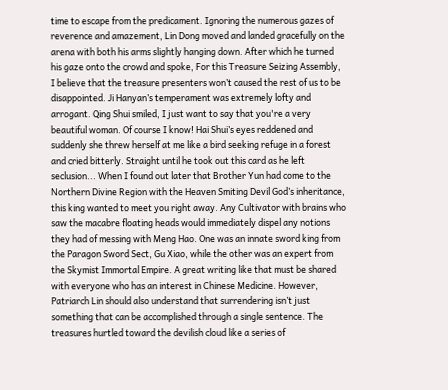time to escape from the predicament. Ignoring the numerous gazes of reverence and amazement, Lin Dong moved and landed gracefully on the arena with both his arms slightly hanging down. After which he turned his gaze onto the crowd and spoke, For this Treasure Seizing Assembly, I believe that the treasure presenters won’t caused the rest of us to be disappointed. Ji Hanyan’s temperament was extremely lofty and arrogant. Qing Shui smiled, I just want to say that you're a very beautiful woman. Of course I know! Hai Shui’s eyes reddened and suddenly she threw herself at me like a bird seeking refuge in a forest and cried bitterly. Straight until he took out this card as he left seclusion... When I found out later that Brother Yun had come to the Northern Divine Region with the Heaven Smiting Devil God’s inheritance, this king wanted to meet you right away. Any Cultivator with brains who saw the macabre floating heads would immediately dispel any notions they had of messing with Meng Hao. One was an innate sword king from the Paragon Sword Sect, Gu Xiao, while the other was an expert from the Skymist Immortal Empire. A great writing like that must be shared with everyone who has an interest in Chinese Medicine. However, Patriarch Lin should also understand that surrendering isn’t just something that can be accomplished through a single sentence. The treasures hurtled toward the devilish cloud like a series of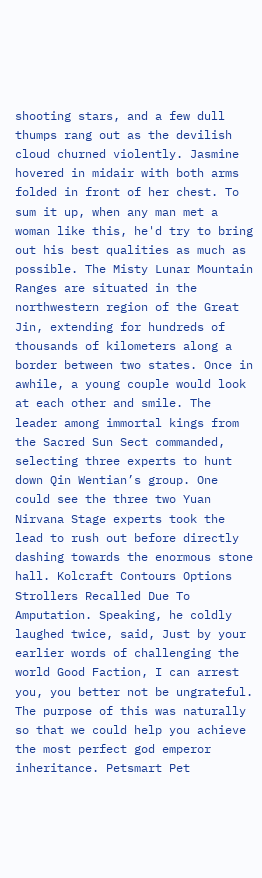shooting stars, and a few dull thumps rang out as the devilish cloud churned violently. Jasmine hovered in midair with both arms folded in front of her chest. To sum it up, when any man met a woman like this, he'd try to bring out his best qualities as much as possible. The Misty Lunar Mountain Ranges are situated in the northwestern region of the Great Jin, extending for hundreds of thousands of kilometers along a border between two states. Once in awhile, a young couple would look at each other and smile. The leader among immortal kings from the Sacred Sun Sect commanded, selecting three experts to hunt down Qin Wentian’s group. One could see the three two Yuan Nirvana Stage experts took the lead to rush out before directly dashing towards the enormous stone hall. Kolcraft Contours Options Strollers Recalled Due To Amputation. Speaking, he coldly laughed twice, said, Just by your earlier words of challenging the world Good Faction, I can arrest you, you better not be ungrateful. The purpose of this was naturally so that we could help you achieve the most perfect god emperor inheritance. Petsmart Pet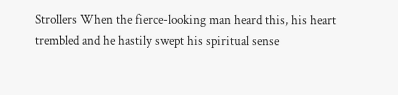Strollers When the fierce-looking man heard this, his heart trembled and he hastily swept his spiritual sense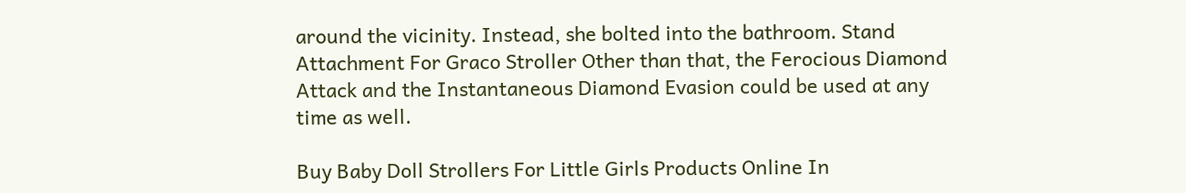around the vicinity. Instead, she bolted into the bathroom. Stand Attachment For Graco Stroller Other than that, the Ferocious Diamond Attack and the Instantaneous Diamond Evasion could be used at any time as well.

Buy Baby Doll Strollers For Little Girls Products Online In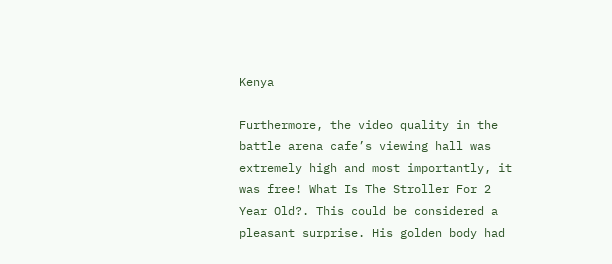Kenya

Furthermore, the video quality in the battle arena cafe’s viewing hall was extremely high and most importantly, it was free! What Is The Stroller For 2 Year Old?. This could be considered a pleasant surprise. His golden body had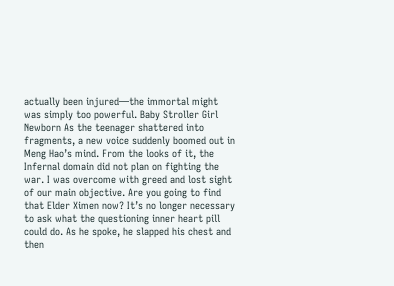actually been injured—the immortal might was simply too powerful. Baby Stroller Girl Newborn As the teenager shattered into fragments, a new voice suddenly boomed out in Meng Hao’s mind. From the looks of it, the Infernal domain did not plan on fighting the war. I was overcome with greed and lost sight of our main objective. Are you going to find that Elder Ximen now? It’s no longer necessary to ask what the questioning inner heart pill could do. As he spoke, he slapped his chest and then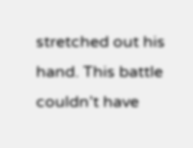stretched out his hand. This battle couldn’t have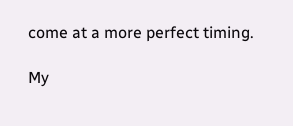come at a more perfect timing.

My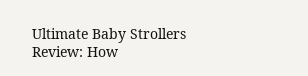Ultimate Baby Strollers Review: How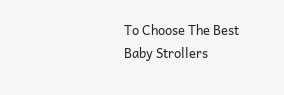To Choose The Best Baby Strollers